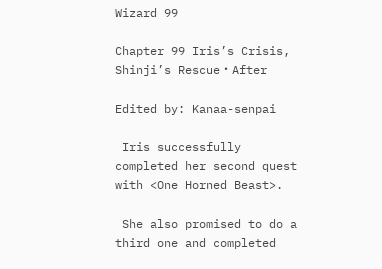Wizard 99

Chapter 99 Iris’s Crisis, Shinji’s Rescue・After

Edited by: Kanaa-senpai

 Iris successfully completed her second quest with <One Horned Beast>.

 She also promised to do a third one and completed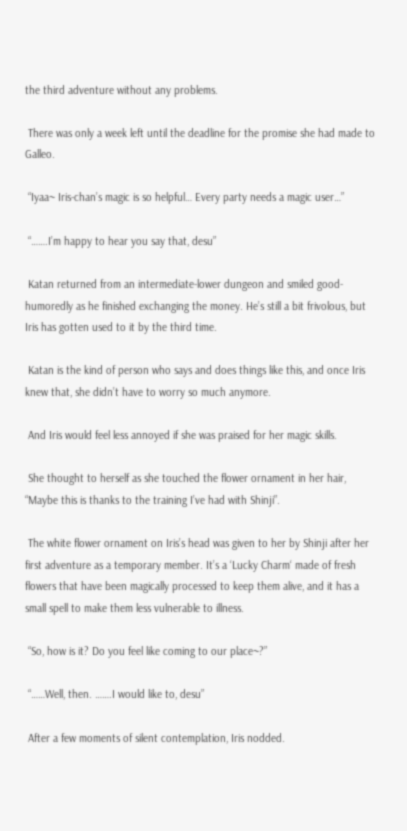the third adventure without any problems.

 There was only a week left until the deadline for the promise she had made to Galleo.

 “Iyaa~ Iris-chan’s magic is so helpful… Every party needs a magic user…”

 “…….I’m happy to hear you say that, desu”

 Katan returned from an intermediate-lower dungeon and smiled good-humoredly as he finished exchanging the money. He’s still a bit frivolous, but Iris has gotten used to it by the third time.

 Katan is the kind of person who says and does things like this, and once Iris knew that, she didn’t have to worry so much anymore.

 And Iris would feel less annoyed if she was praised for her magic skills.

 She thought to herself as she touched the flower ornament in her hair, “Maybe this is thanks to the training I’ve had with Shinji”.

 The white flower ornament on Iris’s head was given to her by Shinji after her first adventure as a temporary member. It’s a ‘Lucky Charm‘ made of fresh flowers that have been magically processed to keep them alive, and it has a small spell to make them less vulnerable to illness.

 “So, how is it? Do you feel like coming to our place~?”

 “……Well, then. …….I would like to, desu”

 After a few moments of silent contemplation, Iris nodded.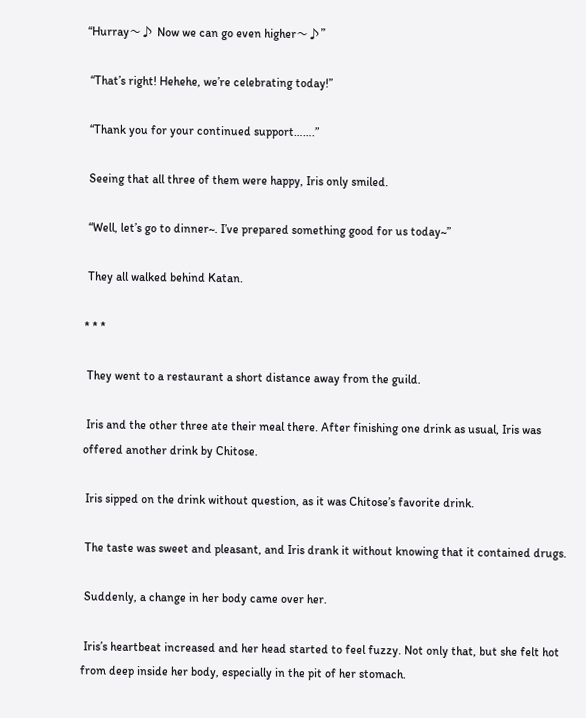“Hurray〜♪ Now we can go even higher〜♪”

 “That’s right! Hehehe, we’re celebrating today!”

 “Thank you for your continued support…….”

 Seeing that all three of them were happy, Iris only smiled.

 “Well, let’s go to dinner~. I’ve prepared something good for us today~”

 They all walked behind Katan.

* * *

 They went to a restaurant a short distance away from the guild.

 Iris and the other three ate their meal there. After finishing one drink as usual, Iris was offered another drink by Chitose.

 Iris sipped on the drink without question, as it was Chitose’s favorite drink.

 The taste was sweet and pleasant, and Iris drank it without knowing that it contained drugs.

 Suddenly, a change in her body came over her.

 Iris’s heartbeat increased and her head started to feel fuzzy. Not only that, but she felt hot from deep inside her body, especially in the pit of her stomach.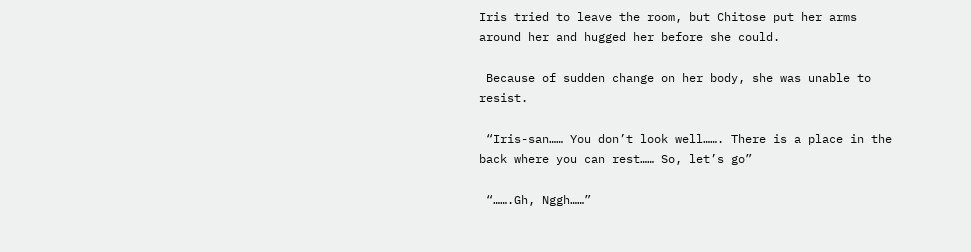Iris tried to leave the room, but Chitose put her arms around her and hugged her before she could.

 Because of sudden change on her body, she was unable to resist.

 “Iris-san…… You don’t look well……. There is a place in the back where you can rest…… So, let’s go”

 “…….Gh, Nggh……”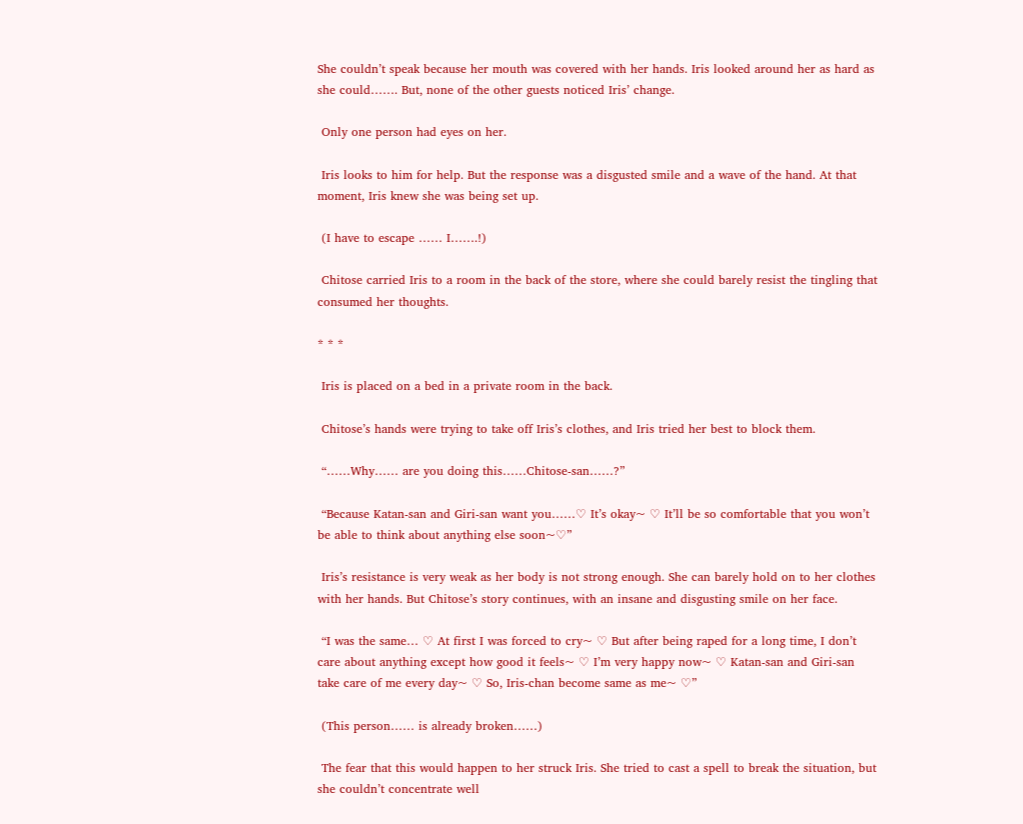She couldn’t speak because her mouth was covered with her hands. Iris looked around her as hard as she could……. But, none of the other guests noticed Iris’ change.

 Only one person had eyes on her.

 Iris looks to him for help. But the response was a disgusted smile and a wave of the hand. At that moment, Iris knew she was being set up.

 (I have to escape …… I…….!)

 Chitose carried Iris to a room in the back of the store, where she could barely resist the tingling that consumed her thoughts.

* * *

 Iris is placed on a bed in a private room in the back.

 Chitose’s hands were trying to take off Iris’s clothes, and Iris tried her best to block them.

 “……Why…… are you doing this……Chitose-san……?”

 “Because Katan-san and Giri-san want you……♡ It’s okay~ ♡ It’ll be so comfortable that you won’t be able to think about anything else soon~♡”

 Iris’s resistance is very weak as her body is not strong enough. She can barely hold on to her clothes with her hands. But Chitose’s story continues, with an insane and disgusting smile on her face.

 “I was the same… ♡ At first I was forced to cry~ ♡ But after being raped for a long time, I don’t care about anything except how good it feels~ ♡ I’m very happy now~ ♡ Katan-san and Giri-san take care of me every day~ ♡ So, Iris-chan become same as me~ ♡”

 (This person…… is already broken……)

 The fear that this would happen to her struck Iris. She tried to cast a spell to break the situation, but she couldn’t concentrate well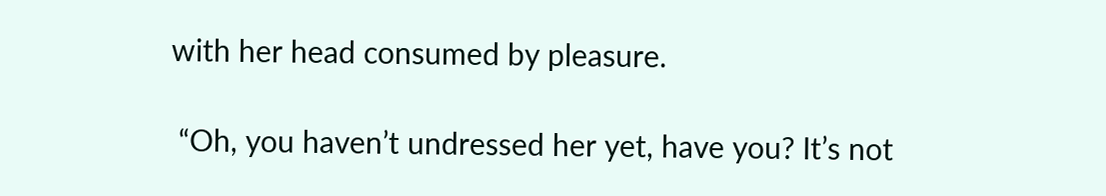with her head consumed by pleasure.

 “Oh, you haven’t undressed her yet, have you? It’s not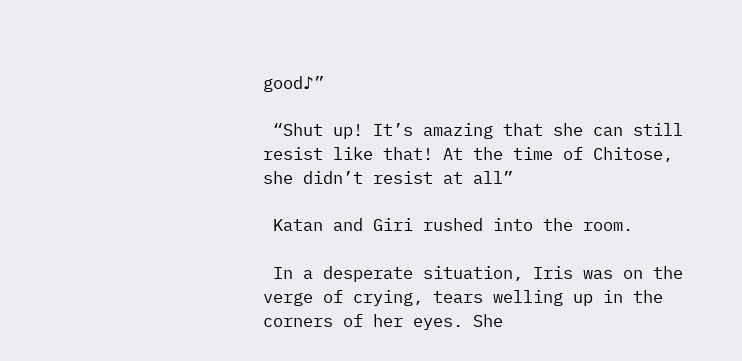good♪”

 “Shut up! It’s amazing that she can still resist like that! At the time of Chitose, she didn’t resist at all”

 Katan and Giri rushed into the room.

 In a desperate situation, Iris was on the verge of crying, tears welling up in the corners of her eyes. She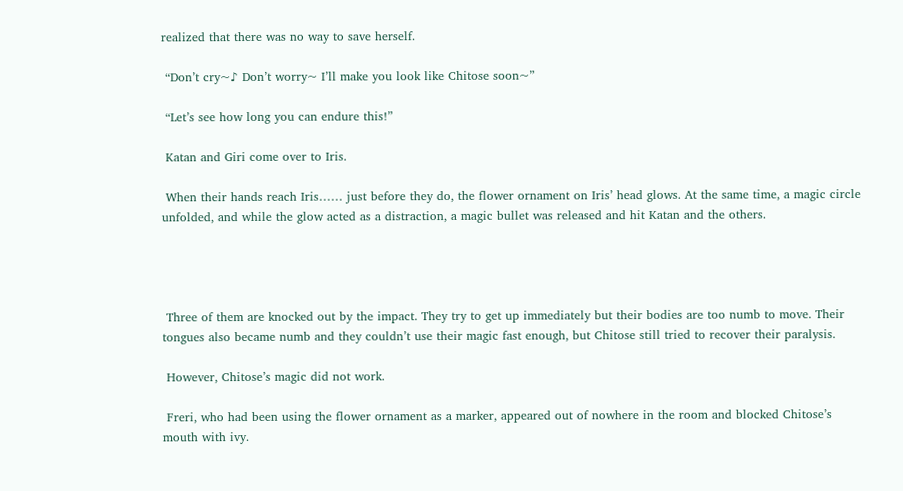realized that there was no way to save herself.

 “Don’t cry~♪ Don’t worry~ I’ll make you look like Chitose soon~”

 “Let’s see how long you can endure this!”

 Katan and Giri come over to Iris.

 When their hands reach Iris…… just before they do, the flower ornament on Iris’ head glows. At the same time, a magic circle unfolded, and while the glow acted as a distraction, a magic bullet was released and hit Katan and the others.




 Three of them are knocked out by the impact. They try to get up immediately but their bodies are too numb to move. Their tongues also became numb and they couldn’t use their magic fast enough, but Chitose still tried to recover their paralysis.

 However, Chitose’s magic did not work.

 Freri, who had been using the flower ornament as a marker, appeared out of nowhere in the room and blocked Chitose’s mouth with ivy.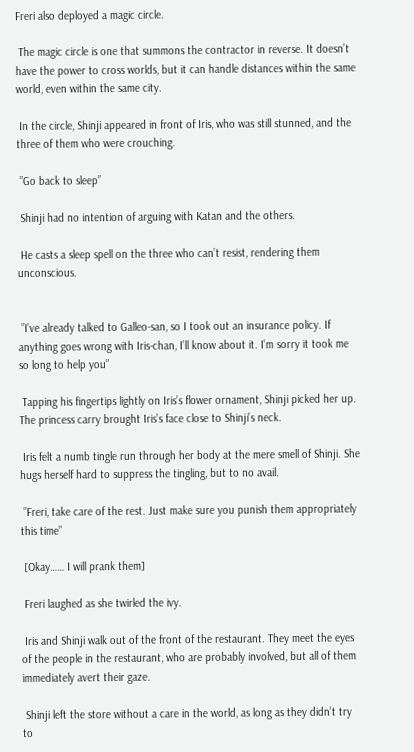Freri also deployed a magic circle.

 The magic circle is one that summons the contractor in reverse. It doesn’t have the power to cross worlds, but it can handle distances within the same world, even within the same city.

 In the circle, Shinji appeared in front of Iris, who was still stunned, and the three of them who were crouching.

 ”Go back to sleep”

 Shinji had no intention of arguing with Katan and the others.

 He casts a sleep spell on the three who can’t resist, rendering them unconscious.


 ”I’ve already talked to Galleo-san, so I took out an insurance policy. If anything goes wrong with Iris-chan, I’ll know about it. I’m sorry it took me so long to help you”

 Tapping his fingertips lightly on Iris’s flower ornament, Shinji picked her up. The princess carry brought Iris’s face close to Shinji’s neck.

 Iris felt a numb tingle run through her body at the mere smell of Shinji. She hugs herself hard to suppress the tingling, but to no avail.

 ”Freri, take care of the rest. Just make sure you punish them appropriately this time”

 [Okay…… I will prank them]

 Freri laughed as she twirled the ivy.

 Iris and Shinji walk out of the front of the restaurant. They meet the eyes of the people in the restaurant, who are probably involved, but all of them immediately avert their gaze.

 Shinji left the store without a care in the world, as long as they didn’t try to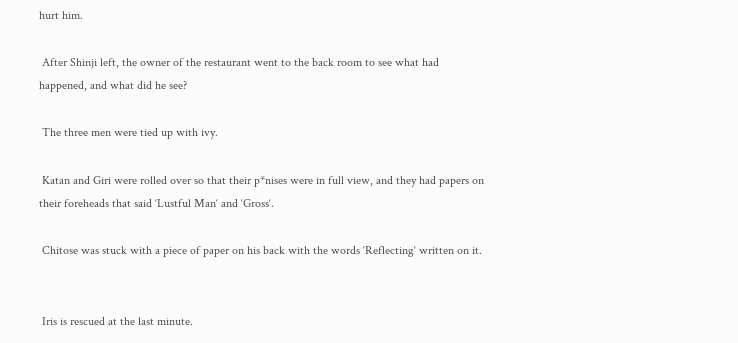hurt him.

 After Shinji left, the owner of the restaurant went to the back room to see what had happened, and what did he see?

 The three men were tied up with ivy.

 Katan and Giri were rolled over so that their p*nises were in full view, and they had papers on their foreheads that said ‘Lustful Man‘ and ‘Gross‘.

 Chitose was stuck with a piece of paper on his back with the words ‘Reflecting‘ written on it.


 Iris is rescued at the last minute.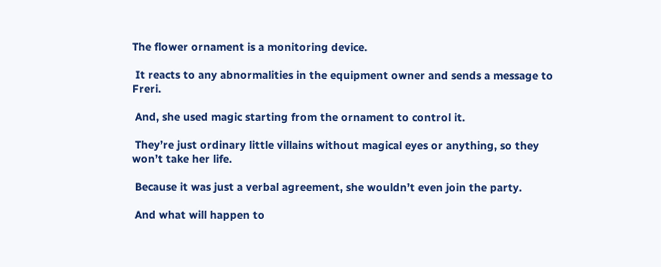The flower ornament is a monitoring device.

 It reacts to any abnormalities in the equipment owner and sends a message to Freri.

 And, she used magic starting from the ornament to control it.

 They’re just ordinary little villains without magical eyes or anything, so they won’t take her life.

 Because it was just a verbal agreement, she wouldn’t even join the party.

 And what will happen to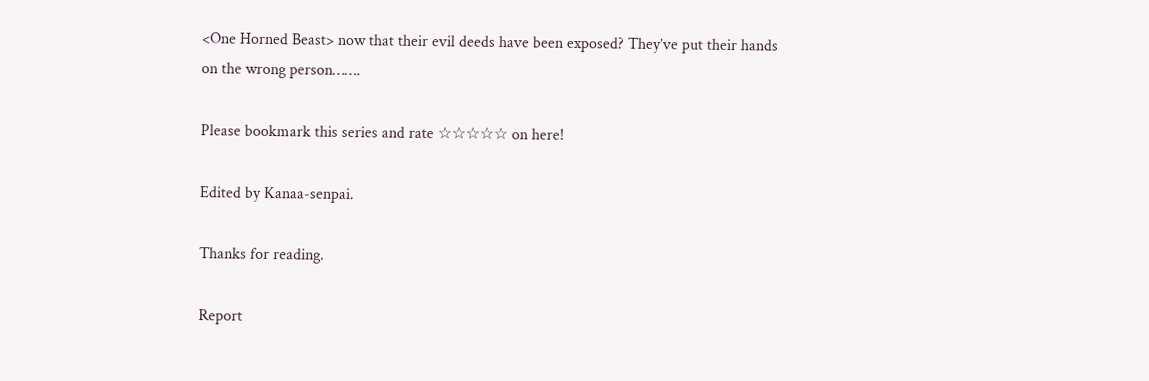<One Horned Beast> now that their evil deeds have been exposed? They’ve put their hands on the wrong person…….

Please bookmark this series and rate ☆☆☆☆☆ on here!

Edited by Kanaa-senpai.

Thanks for reading.

Report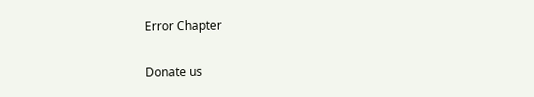Error Chapter

Donate us